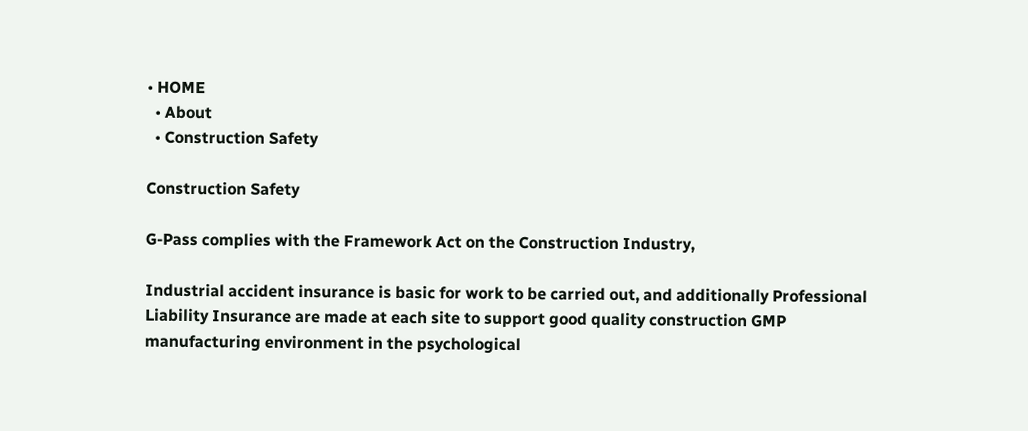• HOME
  • About
  • Construction Safety

Construction Safety

G-Pass complies with the Framework Act on the Construction Industry,

Industrial accident insurance is basic for work to be carried out, and additionally Professional Liability Insurance are made at each site to support good quality construction GMP manufacturing environment in the psychological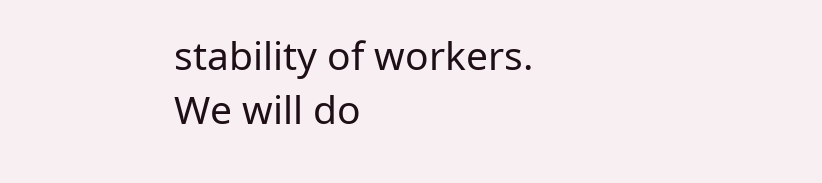stability of workers. We will do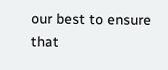our best to ensure that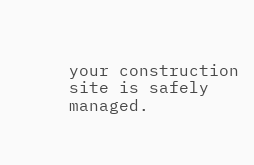your construction site is safely managed.